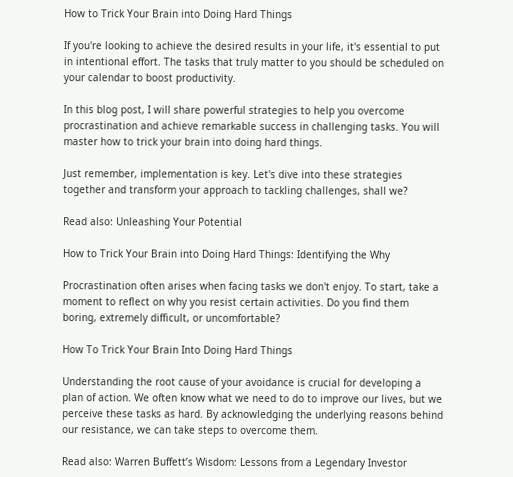How to Trick Your Brain into Doing Hard Things

If you're looking to achieve the desired results in your life, it's essential to put in intentional effort. The tasks that truly matter to you should be scheduled on your calendar to boost productivity.

In this blog post, I will share powerful strategies to help you overcome procrastination and achieve remarkable success in challenging tasks. You will master how to trick your brain into doing hard things.

Just remember, implementation is key. Let's dive into these strategies together and transform your approach to tackling challenges, shall we?

Read also: Unleashing Your Potential

How to Trick Your Brain into Doing Hard Things: Identifying the Why

Procrastination often arises when facing tasks we don't enjoy. To start, take a moment to reflect on why you resist certain activities. Do you find them boring, extremely difficult, or uncomfortable?

How To Trick Your Brain Into Doing Hard Things

Understanding the root cause of your avoidance is crucial for developing a plan of action. We often know what we need to do to improve our lives, but we perceive these tasks as hard. By acknowledging the underlying reasons behind our resistance, we can take steps to overcome them.

Read also: Warren Buffett’s Wisdom: Lessons from a Legendary Investor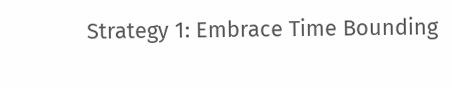Strategy 1: Embrace Time Bounding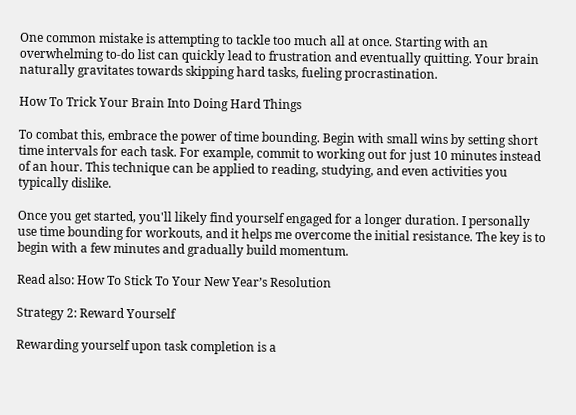One common mistake is attempting to tackle too much all at once. Starting with an overwhelming to-do list can quickly lead to frustration and eventually quitting. Your brain naturally gravitates towards skipping hard tasks, fueling procrastination.

How To Trick Your Brain Into Doing Hard Things

To combat this, embrace the power of time bounding. Begin with small wins by setting short time intervals for each task. For example, commit to working out for just 10 minutes instead of an hour. This technique can be applied to reading, studying, and even activities you typically dislike.

Once you get started, you'll likely find yourself engaged for a longer duration. I personally use time bounding for workouts, and it helps me overcome the initial resistance. The key is to begin with a few minutes and gradually build momentum.

Read also: How To Stick To Your New Year’s Resolution

Strategy 2: Reward Yourself

Rewarding yourself upon task completion is a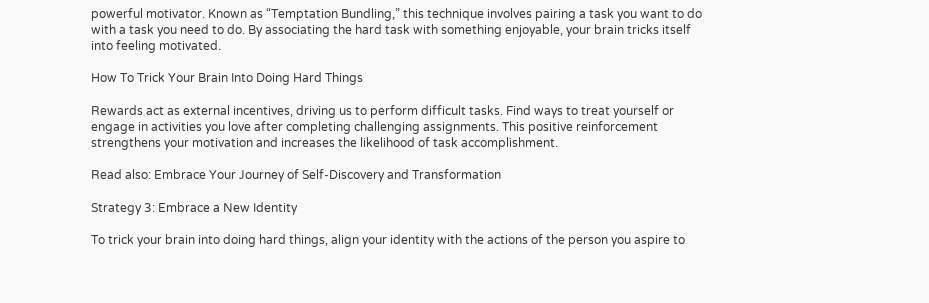powerful motivator. Known as “Temptation Bundling,” this technique involves pairing a task you want to do with a task you need to do. By associating the hard task with something enjoyable, your brain tricks itself into feeling motivated.

How To Trick Your Brain Into Doing Hard Things

Rewards act as external incentives, driving us to perform difficult tasks. Find ways to treat yourself or engage in activities you love after completing challenging assignments. This positive reinforcement strengthens your motivation and increases the likelihood of task accomplishment.

Read also: Embrace Your Journey of Self-Discovery and Transformation

Strategy 3: Embrace a New Identity

To trick your brain into doing hard things, align your identity with the actions of the person you aspire to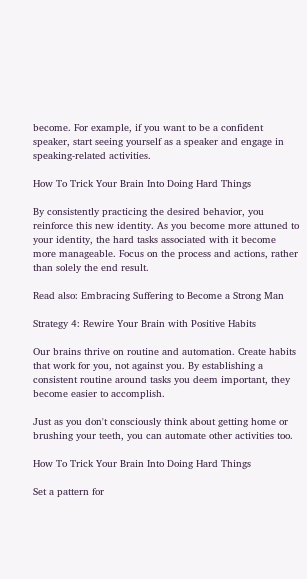become. For example, if you want to be a confident speaker, start seeing yourself as a speaker and engage in speaking-related activities.

How To Trick Your Brain Into Doing Hard Things

By consistently practicing the desired behavior, you reinforce this new identity. As you become more attuned to your identity, the hard tasks associated with it become more manageable. Focus on the process and actions, rather than solely the end result.

Read also: Embracing Suffering to Become a Strong Man

Strategy 4: Rewire Your Brain with Positive Habits

Our brains thrive on routine and automation. Create habits that work for you, not against you. By establishing a consistent routine around tasks you deem important, they become easier to accomplish.

Just as you don't consciously think about getting home or brushing your teeth, you can automate other activities too.

How To Trick Your Brain Into Doing Hard Things

Set a pattern for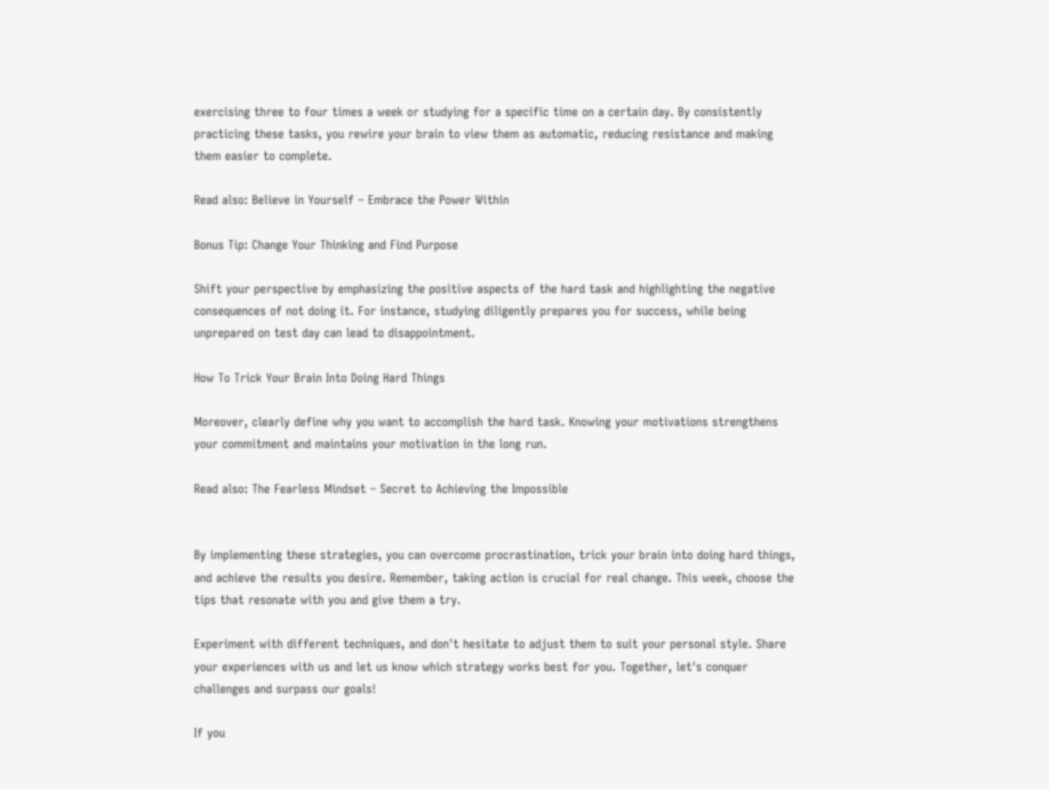exercising three to four times a week or studying for a specific time on a certain day. By consistently practicing these tasks, you rewire your brain to view them as automatic, reducing resistance and making them easier to complete.

Read also: Believe in Yourself – Embrace the Power Within

Bonus Tip: Change Your Thinking and Find Purpose

Shift your perspective by emphasizing the positive aspects of the hard task and highlighting the negative consequences of not doing it. For instance, studying diligently prepares you for success, while being unprepared on test day can lead to disappointment.

How To Trick Your Brain Into Doing Hard Things

Moreover, clearly define why you want to accomplish the hard task. Knowing your motivations strengthens your commitment and maintains your motivation in the long run.

Read also: The Fearless Mindset – Secret to Achieving the Impossible


By implementing these strategies, you can overcome procrastination, trick your brain into doing hard things, and achieve the results you desire. Remember, taking action is crucial for real change. This week, choose the tips that resonate with you and give them a try.

Experiment with different techniques, and don't hesitate to adjust them to suit your personal style. Share your experiences with us and let us know which strategy works best for you. Together, let's conquer challenges and surpass our goals!

If you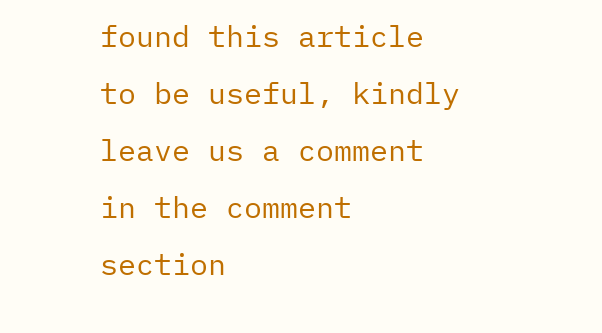found this article to be useful, kindly leave us a comment in the comment section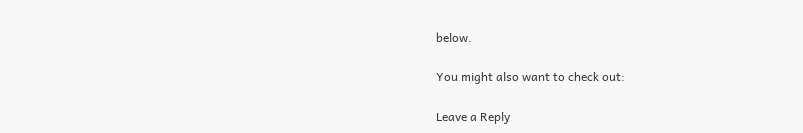below.

You might also want to check out:

Leave a Reply